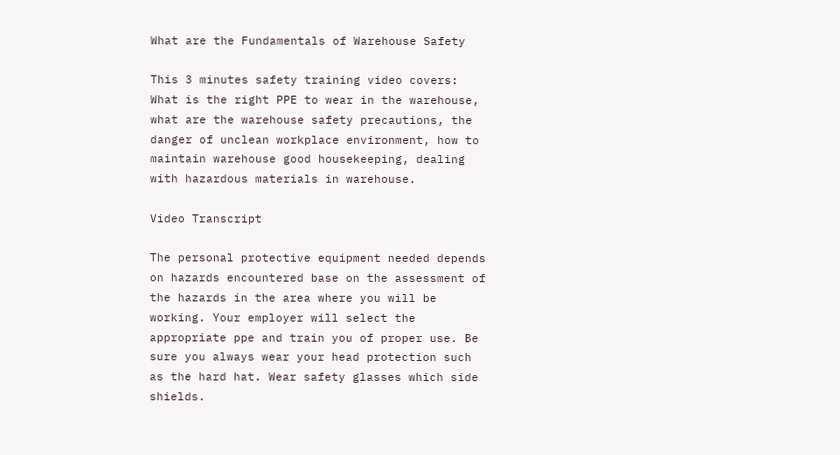What are the Fundamentals of Warehouse Safety

This 3 minutes safety training video covers: What is the right PPE to wear in the warehouse, what are the warehouse safety precautions, the danger of unclean workplace environment, how to maintain warehouse good housekeeping, dealing with hazardous materials in warehouse.

Video Transcript

The personal protective equipment needed depends on hazards encountered base on the assessment of the hazards in the area where you will be working. Your employer will select the appropriate ppe and train you of proper use. Be sure you always wear your head protection such as the hard hat. Wear safety glasses which side shields.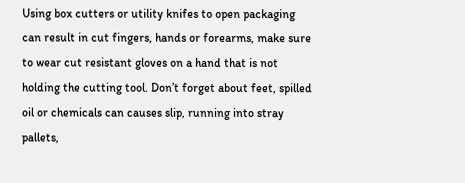Using box cutters or utility knifes to open packaging can result in cut fingers, hands or forearms, make sure to wear cut resistant gloves on a hand that is not holding the cutting tool. Don’t forget about feet, spilled oil or chemicals can causes slip, running into stray pallets,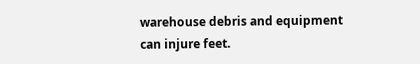warehouse debris and equipment can injure feet.